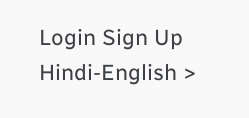Login Sign Up
Hindi-English >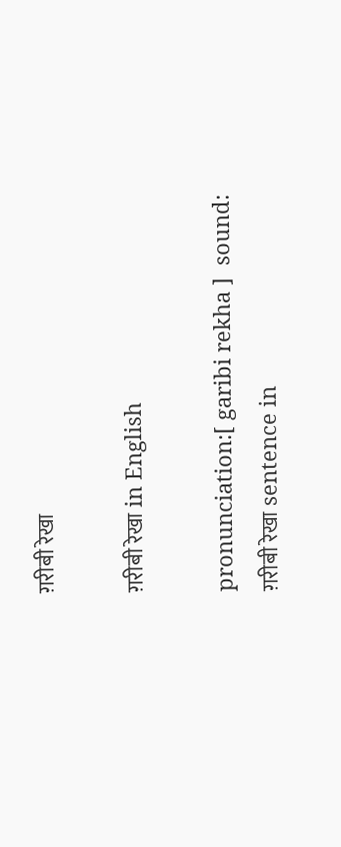ग़रीबी रेखा

ग़रीबी रेखा in English

pronunciation:[ garibi rekha ]  sound:
ग़रीबी रेखा sentence in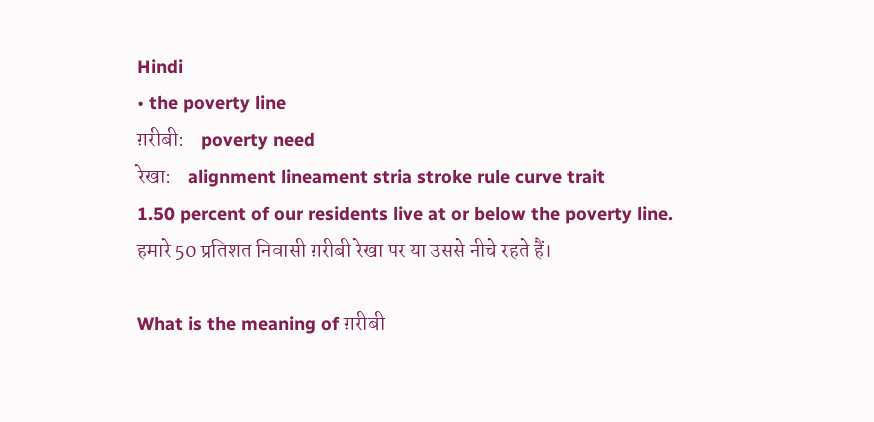Hindi
• the poverty line
ग़रीबी:    poverty need
रेखा:    alignment lineament stria stroke rule curve trait
1.50 percent of our residents live at or below the poverty line.
हमारे 50 प्रतिशत निवासी ग़रीबी रेखा पर या उससे नीचे रहते हैं।

What is the meaning of ग़रीबी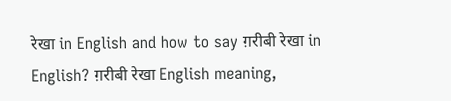रेखा in English and how to say ग़रीबी रेखा in English? ग़रीबी रेखा English meaning,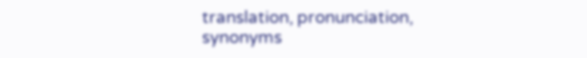translation, pronunciation, synonyms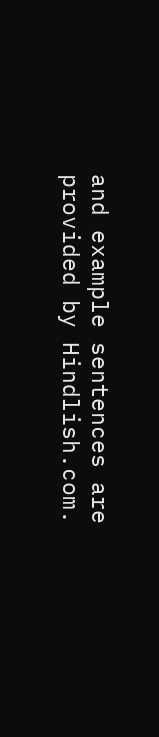and example sentences are provided by Hindlish.com.